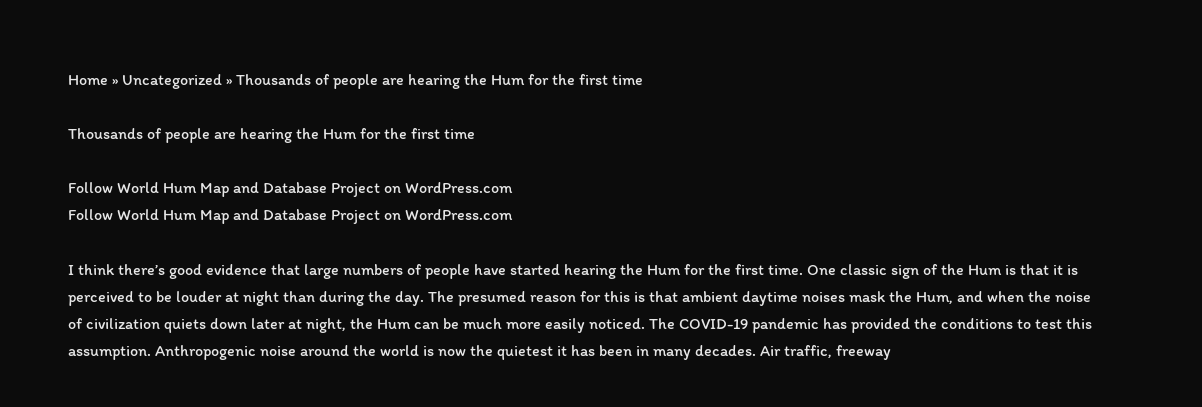Home » Uncategorized » Thousands of people are hearing the Hum for the first time

Thousands of people are hearing the Hum for the first time

Follow World Hum Map and Database Project on WordPress.com
Follow World Hum Map and Database Project on WordPress.com

I think there’s good evidence that large numbers of people have started hearing the Hum for the first time. One classic sign of the Hum is that it is perceived to be louder at night than during the day. The presumed reason for this is that ambient daytime noises mask the Hum, and when the noise of civilization quiets down later at night, the Hum can be much more easily noticed. The COVID-19 pandemic has provided the conditions to test this assumption. Anthropogenic noise around the world is now the quietest it has been in many decades. Air traffic, freeway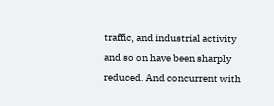traffic, and industrial activity and so on have been sharply reduced. And concurrent with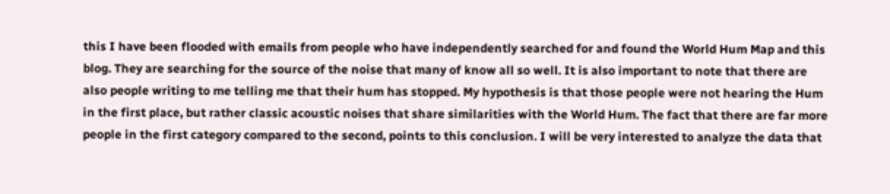this I have been flooded with emails from people who have independently searched for and found the World Hum Map and this blog. They are searching for the source of the noise that many of know all so well. It is also important to note that there are also people writing to me telling me that their hum has stopped. My hypothesis is that those people were not hearing the Hum in the first place, but rather classic acoustic noises that share similarities with the World Hum. The fact that there are far more people in the first category compared to the second, points to this conclusion. I will be very interested to analyze the data that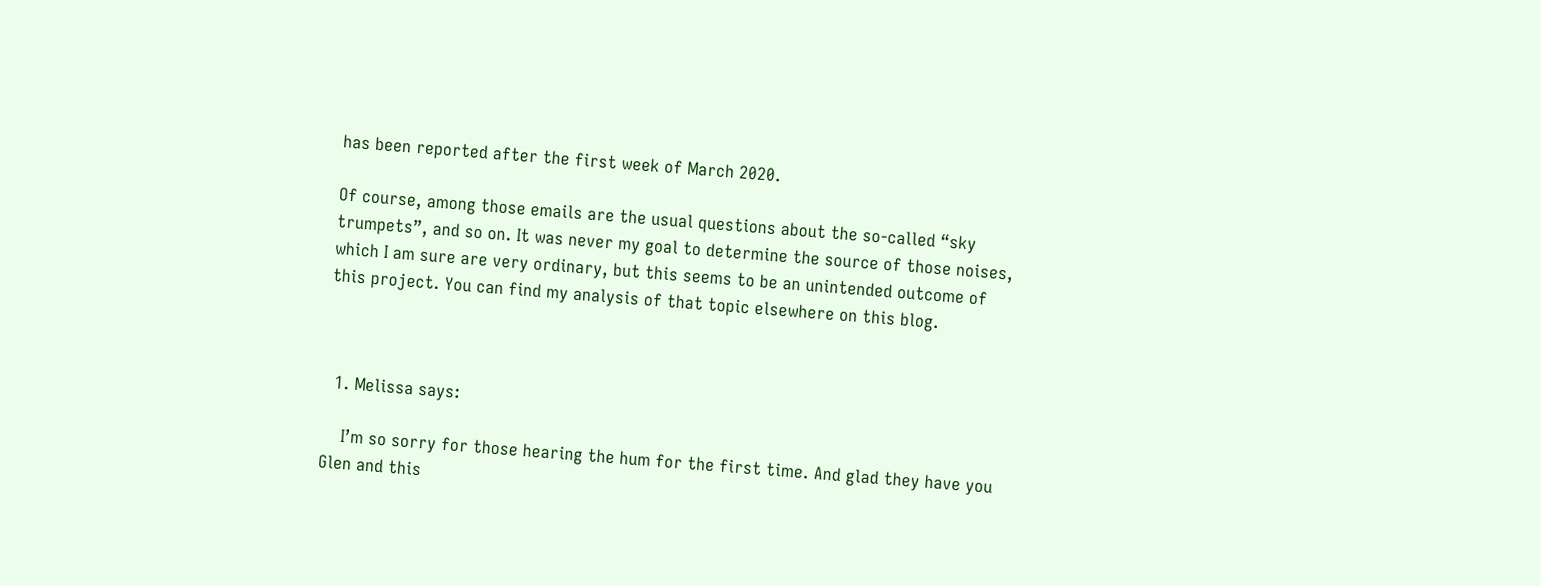has been reported after the first week of March 2020.

Of course, among those emails are the usual questions about the so-called “sky trumpets”, and so on. It was never my goal to determine the source of those noises, which I am sure are very ordinary, but this seems to be an unintended outcome of this project. You can find my analysis of that topic elsewhere on this blog.



  1. Melissa says:

    I’m so sorry for those hearing the hum for the first time. And glad they have you Glen and this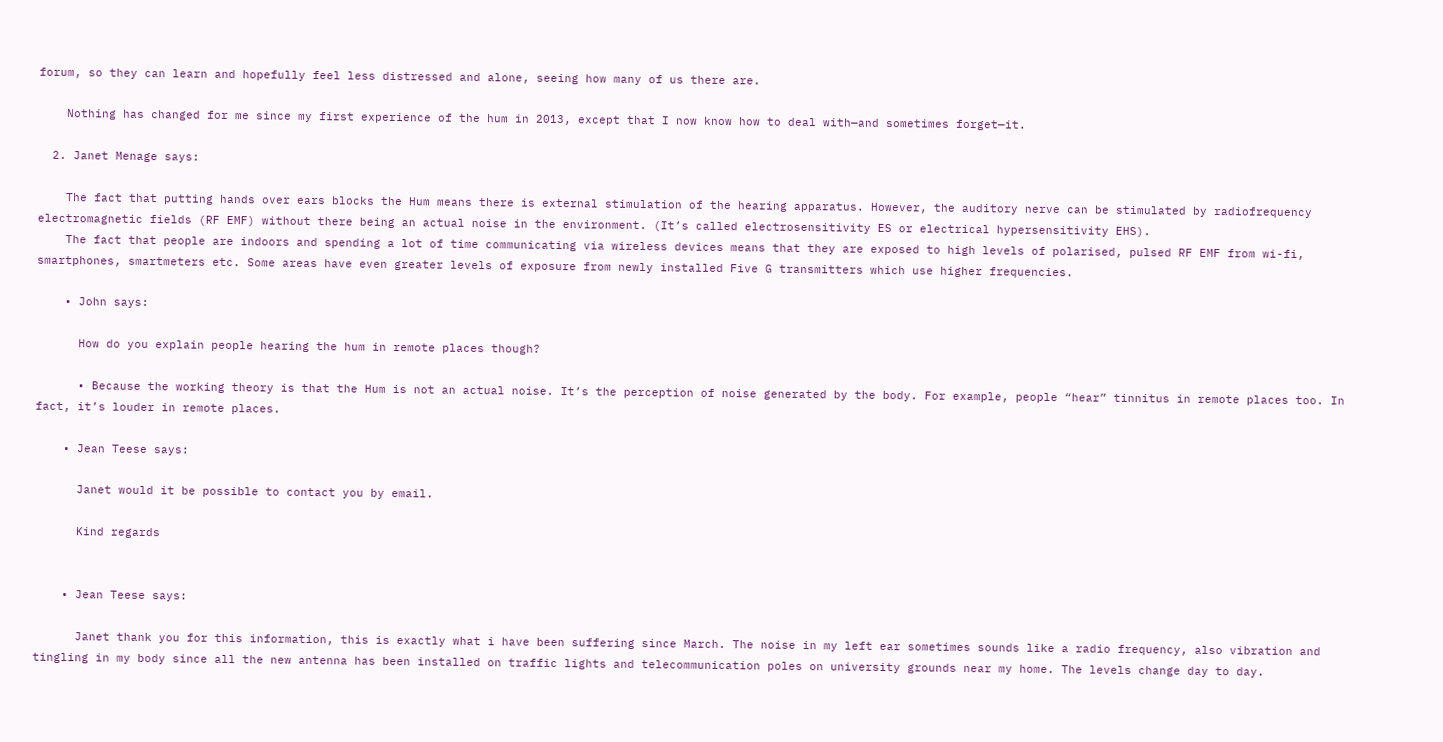forum, so they can learn and hopefully feel less distressed and alone, seeing how many of us there are.

    Nothing has changed for me since my first experience of the hum in 2013, except that I now know how to deal with—and sometimes forget—it.

  2. Janet Menage says:

    The fact that putting hands over ears blocks the Hum means there is external stimulation of the hearing apparatus. However, the auditory nerve can be stimulated by radiofrequency electromagnetic fields (RF EMF) without there being an actual noise in the environment. (It’s called electrosensitivity ES or electrical hypersensitivity EHS).
    The fact that people are indoors and spending a lot of time communicating via wireless devices means that they are exposed to high levels of polarised, pulsed RF EMF from wi-fi, smartphones, smartmeters etc. Some areas have even greater levels of exposure from newly installed Five G transmitters which use higher frequencies.

    • John says:

      How do you explain people hearing the hum in remote places though?

      • Because the working theory is that the Hum is not an actual noise. It’s the perception of noise generated by the body. For example, people “hear” tinnitus in remote places too. In fact, it’s louder in remote places.

    • Jean Teese says:

      Janet would it be possible to contact you by email.

      Kind regards


    • Jean Teese says:

      Janet thank you for this information, this is exactly what i have been suffering since March. The noise in my left ear sometimes sounds like a radio frequency, also vibration and tingling in my body since all the new antenna has been installed on traffic lights and telecommunication poles on university grounds near my home. The levels change day to day.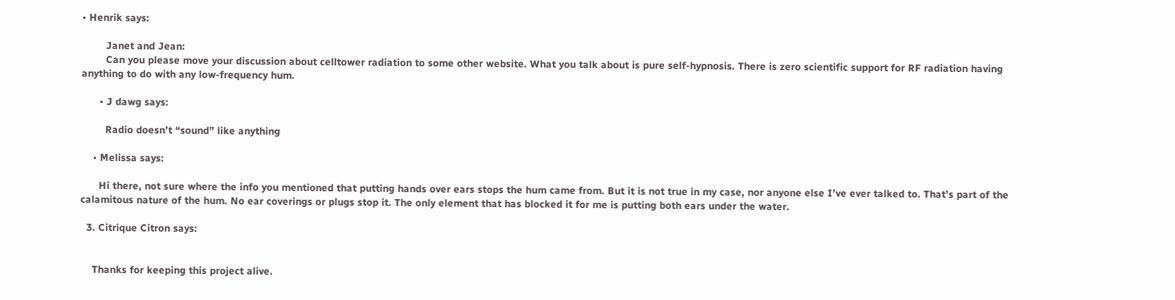• Henrik says:

        Janet and Jean:
        Can you please move your discussion about celltower radiation to some other website. What you talk about is pure self-hypnosis. There is zero scientific support for RF radiation having anything to do with any low-frequency hum.

      • J dawg says:

        Radio doesn’t “sound” like anything

    • Melissa says:

      Hi there, not sure where the info you mentioned that putting hands over ears stops the hum came from. But it is not true in my case, nor anyone else I’ve ever talked to. That’s part of the calamitous nature of the hum. No ear coverings or plugs stop it. The only element that has blocked it for me is putting both ears under the water.

  3. Citrique Citron says:


    Thanks for keeping this project alive.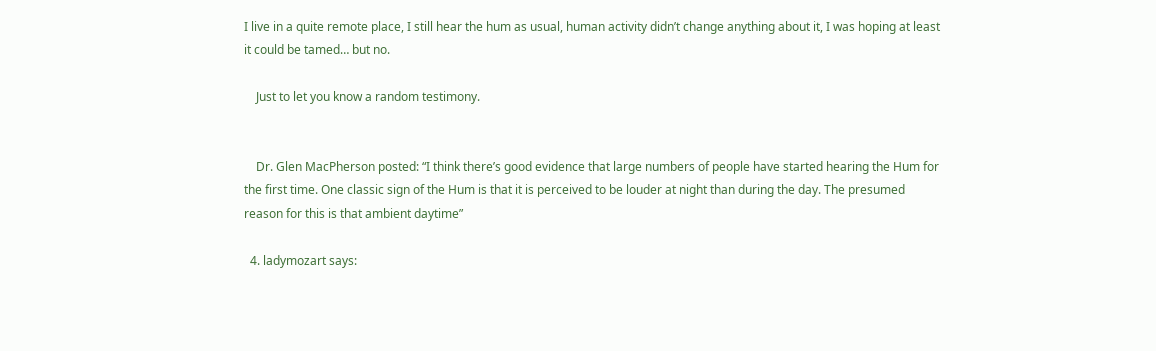I live in a quite remote place, I still hear the hum as usual, human activity didn’t change anything about it, I was hoping at least it could be tamed… but no.

    Just to let you know a random testimony.


    Dr. Glen MacPherson posted: “I think there’s good evidence that large numbers of people have started hearing the Hum for the first time. One classic sign of the Hum is that it is perceived to be louder at night than during the day. The presumed reason for this is that ambient daytime”

  4. ladymozart says: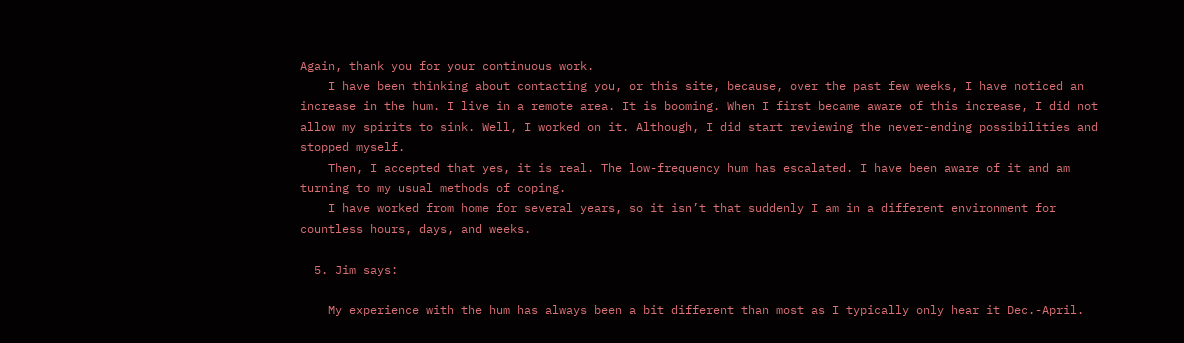Again, thank you for your continuous work.
    I have been thinking about contacting you, or this site, because, over the past few weeks, I have noticed an increase in the hum. I live in a remote area. It is booming. When I first became aware of this increase, I did not allow my spirits to sink. Well, I worked on it. Although, I did start reviewing the never-ending possibilities and stopped myself.
    Then, I accepted that yes, it is real. The low-frequency hum has escalated. I have been aware of it and am turning to my usual methods of coping.
    I have worked from home for several years, so it isn’t that suddenly I am in a different environment for countless hours, days, and weeks.

  5. Jim says:

    My experience with the hum has always been a bit different than most as I typically only hear it Dec.-April.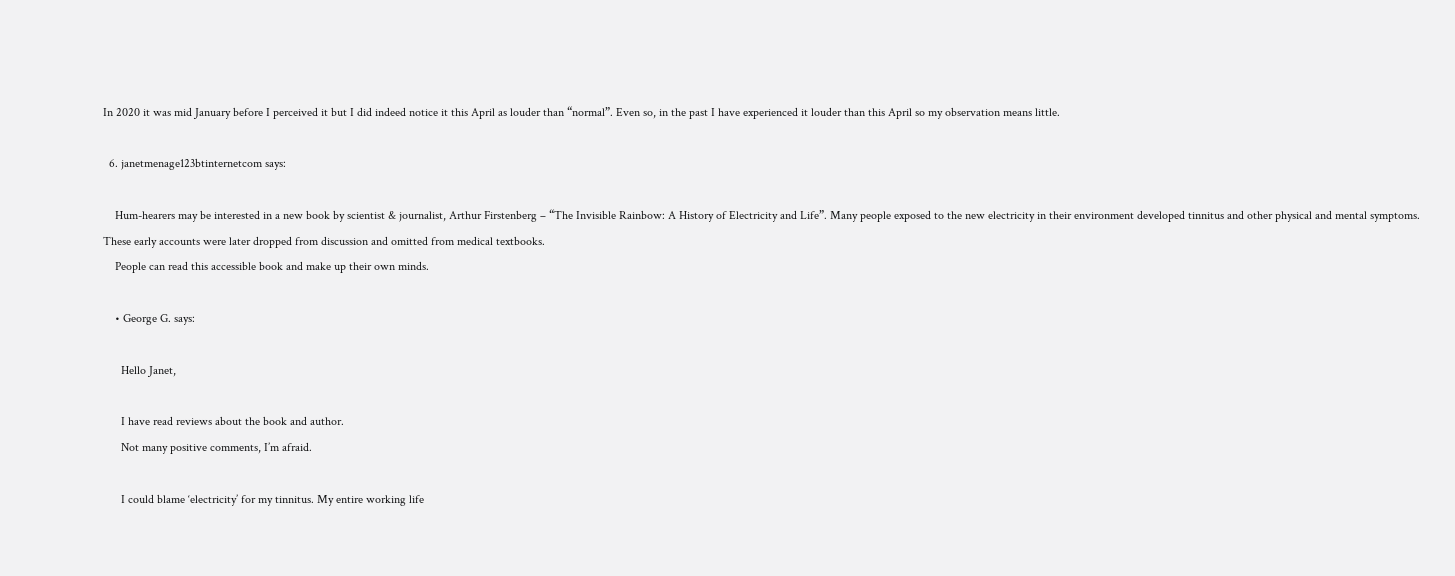In 2020 it was mid January before I perceived it but I did indeed notice it this April as louder than “normal”. Even so, in the past I have experienced it louder than this April so my observation means little.

  6. janetmenage123btinternetcom says:

    Hum-hearers may be interested in a new book by scientist & journalist, Arthur Firstenberg – “The Invisible Rainbow: A History of Electricity and Life”. Many people exposed to the new electricity in their environment developed tinnitus and other physical and mental symptoms. These early accounts were later dropped from discussion and omitted from medical textbooks.
    People can read this accessible book and make up their own minds.

    • George G. says:

      Hello Janet,

      I have read reviews about the book and author.
      Not many positive comments, I’m afraid.

      I could blame ‘electricity’ for my tinnitus. My entire working life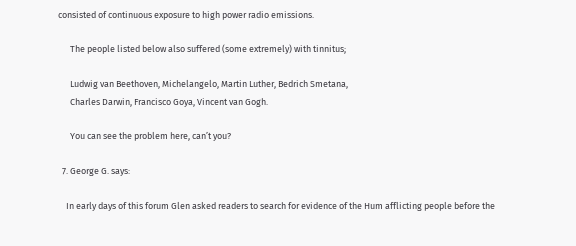consisted of continuous exposure to high power radio emissions.

      The people listed below also suffered (some extremely) with tinnitus;

      Ludwig van Beethoven, Michelangelo, Martin Luther, Bedrich Smetana,
      Charles Darwin, Francisco Goya, Vincent van Gogh.

      You can see the problem here, can’t you?

  7. George G. says:

    In early days of this forum Glen asked readers to search for evidence of the Hum afflicting people before the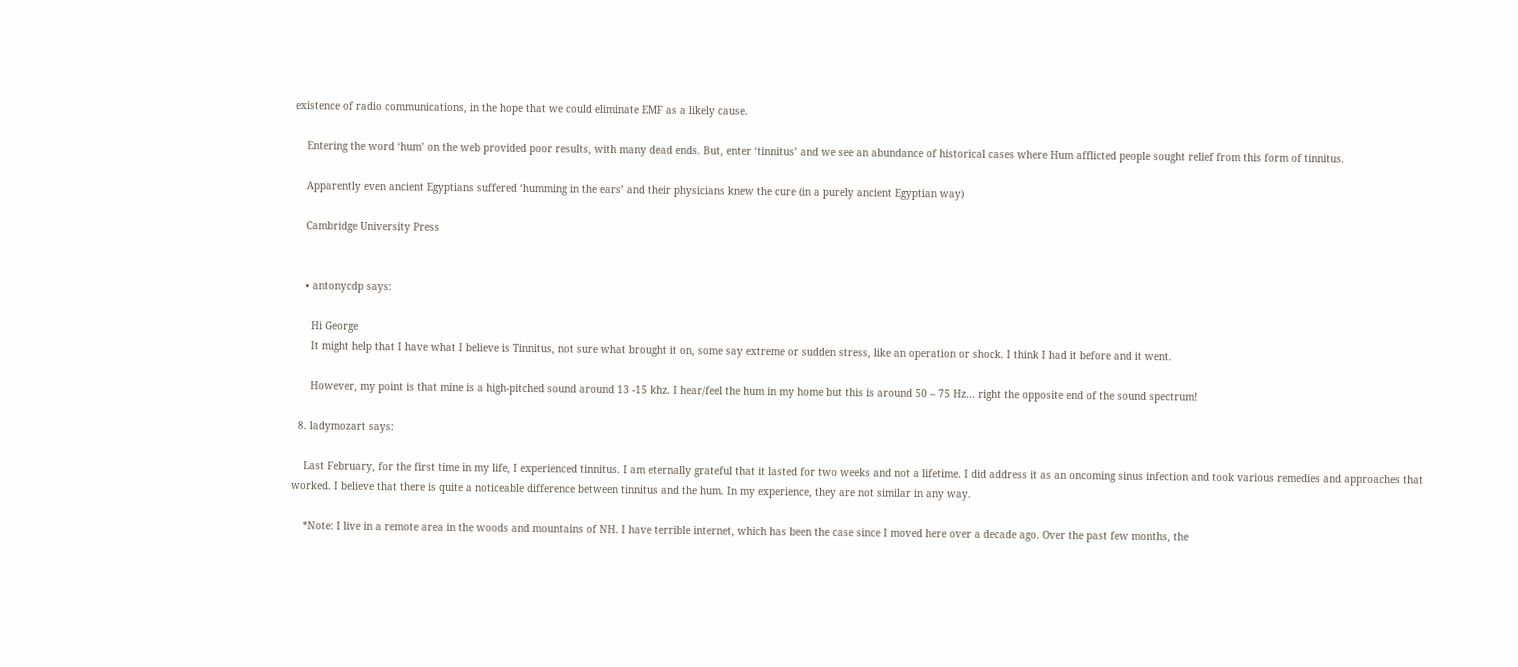existence of radio communications, in the hope that we could eliminate EMF as a likely cause.

    Entering the word ‘hum’ on the web provided poor results, with many dead ends. But, enter ‘tinnitus’ and we see an abundance of historical cases where Hum afflicted people sought relief from this form of tinnitus.

    Apparently even ancient Egyptians suffered ‘humming in the ears’ and their physicians knew the cure (in a purely ancient Egyptian way)

    Cambridge University Press


    • antonycdp says:

      Hi George
      It might help that I have what I believe is Tinnitus, not sure what brought it on, some say extreme or sudden stress, like an operation or shock. I think I had it before and it went.

      However, my point is that mine is a high-pitched sound around 13 -15 khz. I hear/feel the hum in my home but this is around 50 – 75 Hz… right the opposite end of the sound spectrum!

  8. ladymozart says:

    Last February, for the first time in my life, I experienced tinnitus. I am eternally grateful that it lasted for two weeks and not a lifetime. I did address it as an oncoming sinus infection and took various remedies and approaches that worked. I believe that there is quite a noticeable difference between tinnitus and the hum. In my experience, they are not similar in any way.

    *Note: I live in a remote area in the woods and mountains of NH. I have terrible internet, which has been the case since I moved here over a decade ago. Over the past few months, the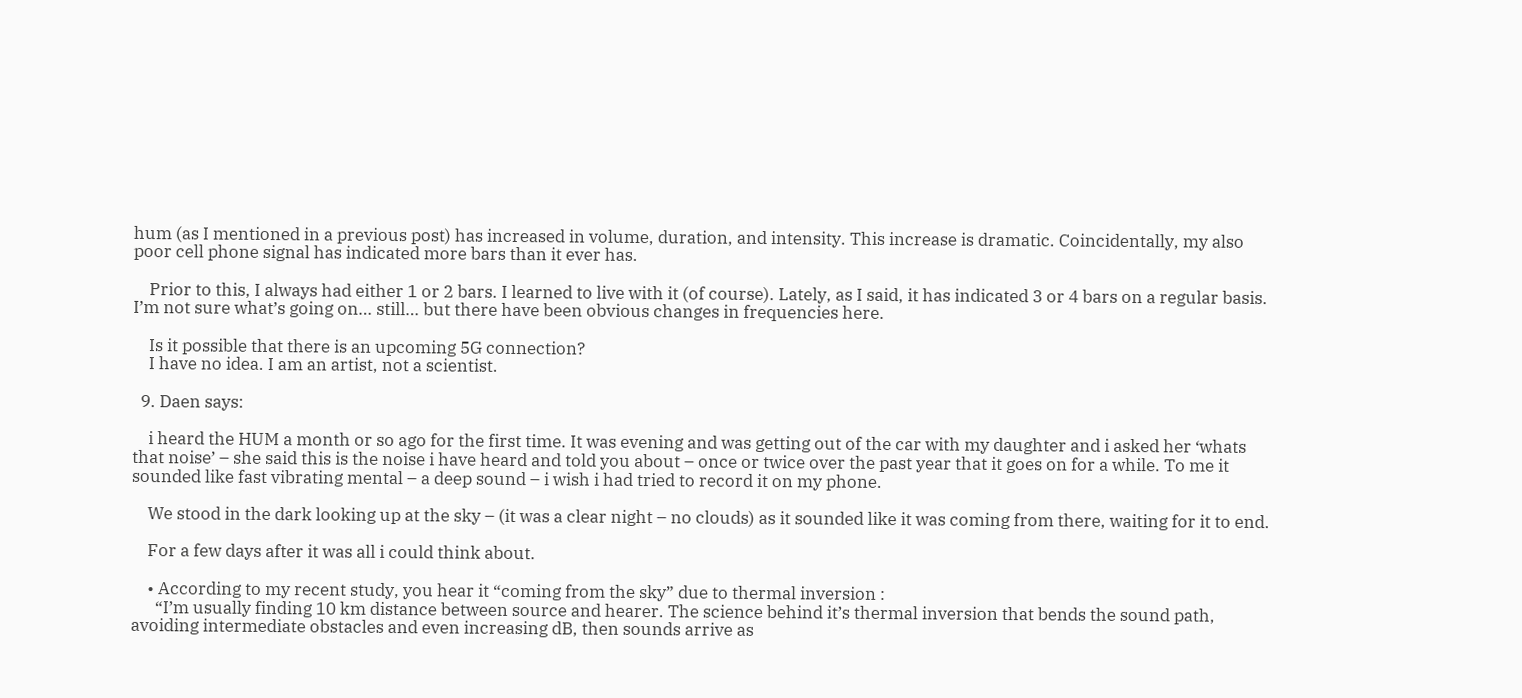hum (as I mentioned in a previous post) has increased in volume, duration, and intensity. This increase is dramatic. Coincidentally, my also poor cell phone signal has indicated more bars than it ever has.

    Prior to this, I always had either 1 or 2 bars. I learned to live with it (of course). Lately, as I said, it has indicated 3 or 4 bars on a regular basis. I’m not sure what’s going on… still… but there have been obvious changes in frequencies here.

    Is it possible that there is an upcoming 5G connection?
    I have no idea. I am an artist, not a scientist.

  9. Daen says:

    i heard the HUM a month or so ago for the first time. It was evening and was getting out of the car with my daughter and i asked her ‘whats that noise’ – she said this is the noise i have heard and told you about – once or twice over the past year that it goes on for a while. To me it sounded like fast vibrating mental – a deep sound – i wish i had tried to record it on my phone.

    We stood in the dark looking up at the sky – (it was a clear night – no clouds) as it sounded like it was coming from there, waiting for it to end.

    For a few days after it was all i could think about.

    • According to my recent study, you hear it “coming from the sky” due to thermal inversion :
      “I’m usually finding 10 km distance between source and hearer. The science behind it’s thermal inversion that bends the sound path, avoiding intermediate obstacles and even increasing dB, then sounds arrive as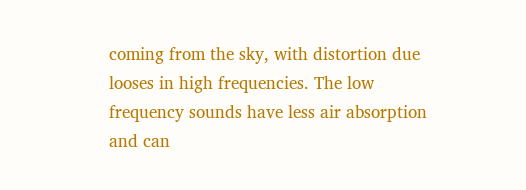coming from the sky, with distortion due looses in high frequencies. The low frequency sounds have less air absorption and can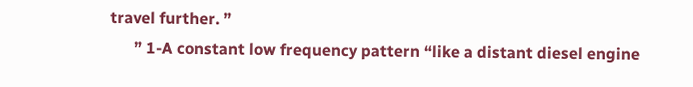travel further. ”
      ” 1-A constant low frequency pattern “like a distant diesel engine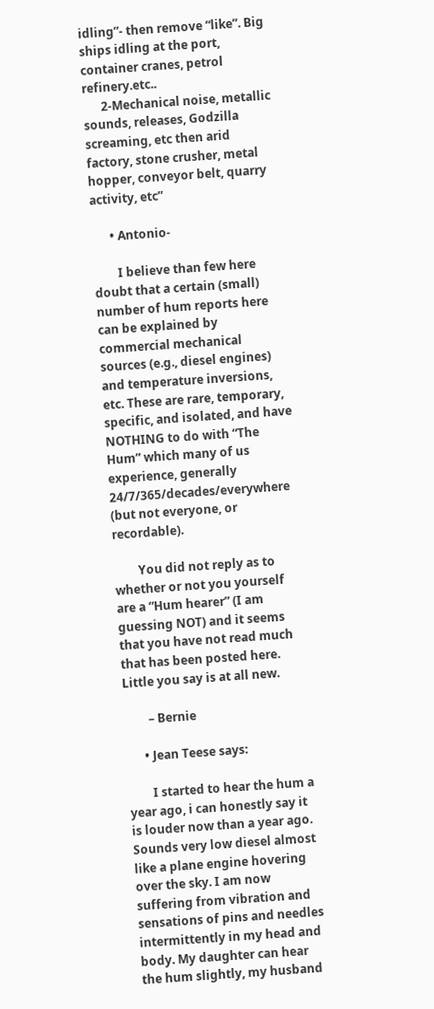idling”- then remove “like”. Big ships idling at the port, container cranes, petrol refinery.etc..
      2-Mechanical noise, metallic sounds, releases, Godzilla screaming, etc then arid factory, stone crusher, metal hopper, conveyor belt, quarry activity, etc”

      • Antonio-

        I believe than few here doubt that a certain (small) number of hum reports here can be explained by commercial mechanical sources (e.g., diesel engines) and temperature inversions, etc. These are rare, temporary, specific, and isolated, and have NOTHING to do with “The Hum” which many of us experience, generally 24/7/365/decades/everywhere (but not everyone, or recordable).

        You did not reply as to whether or not you yourself are a “Hum hearer” (I am guessing NOT) and it seems that you have not read much that has been posted here. Little you say is at all new.

        – Bernie

      • Jean Teese says:

        I started to hear the hum a year ago, i can honestly say it is louder now than a year ago. Sounds very low diesel almost like a plane engine hovering over the sky. I am now suffering from vibration and sensations of pins and needles intermittently in my head and body. My daughter can hear the hum slightly, my husband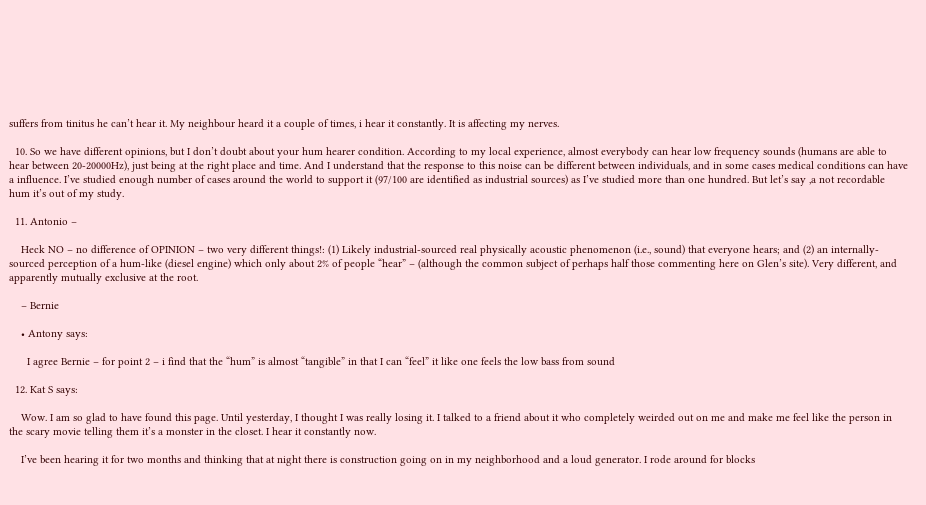suffers from tinitus he can’t hear it. My neighbour heard it a couple of times, i hear it constantly. It is affecting my nerves.

  10. So we have different opinions, but I don’t doubt about your hum hearer condition. According to my local experience, almost everybody can hear low frequency sounds (humans are able to hear between 20-20000Hz), just being at the right place and time. And I understand that the response to this noise can be different between individuals, and in some cases medical conditions can have a influence. I’ve studied enough number of cases around the world to support it (97/100 are identified as industrial sources) as I’ve studied more than one hundred. But let’s say ,a not recordable hum it’s out of my study.

  11. Antonio –

    Heck NO – no difference of OPINION – two very different things!: (1) Likely industrial-sourced real physically acoustic phenomenon (i.e., sound) that everyone hears; and (2) an internally-sourced perception of a hum-like (diesel engine) which only about 2% of people “hear” – (although the common subject of perhaps half those commenting here on Glen’s site). Very different, and apparently mutually exclusive at the root.

    – Bernie

    • Antony says:

      I agree Bernie – for point 2 – i find that the “hum” is almost “tangible” in that I can “feel” it like one feels the low bass from sound

  12. Kat S says:

    Wow. I am so glad to have found this page. Until yesterday, I thought I was really losing it. I talked to a friend about it who completely weirded out on me and make me feel like the person in the scary movie telling them it’s a monster in the closet. I hear it constantly now.

    I’ve been hearing it for two months and thinking that at night there is construction going on in my neighborhood and a loud generator. I rode around for blocks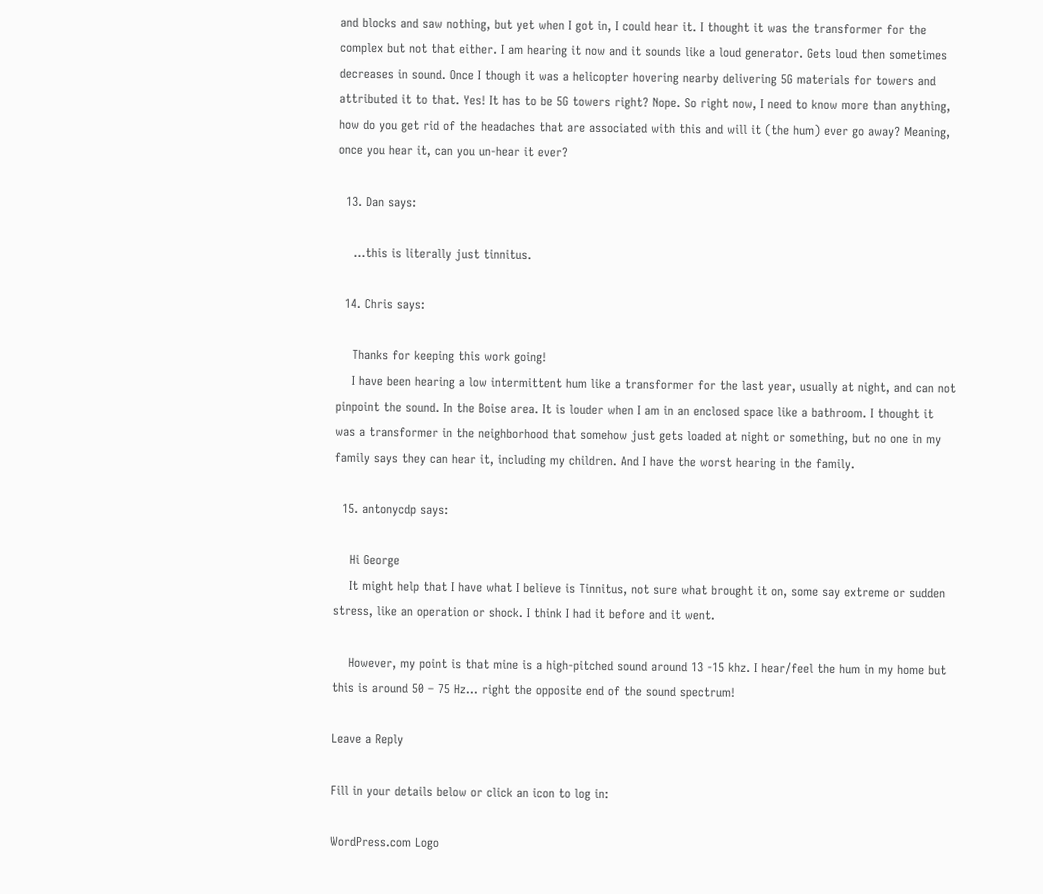and blocks and saw nothing, but yet when I got in, I could hear it. I thought it was the transformer for the complex but not that either. I am hearing it now and it sounds like a loud generator. Gets loud then sometimes decreases in sound. Once I though it was a helicopter hovering nearby delivering 5G materials for towers and attributed it to that. Yes! It has to be 5G towers right? Nope. So right now, I need to know more than anything, how do you get rid of the headaches that are associated with this and will it (the hum) ever go away? Meaning, once you hear it, can you un-hear it ever?

  13. Dan says:

    …this is literally just tinnitus.

  14. Chris says:

    Thanks for keeping this work going!
    I have been hearing a low intermittent hum like a transformer for the last year, usually at night, and can not pinpoint the sound. In the Boise area. It is louder when I am in an enclosed space like a bathroom. I thought it was a transformer in the neighborhood that somehow just gets loaded at night or something, but no one in my family says they can hear it, including my children. And I have the worst hearing in the family.

  15. antonycdp says:

    Hi George
    It might help that I have what I believe is Tinnitus, not sure what brought it on, some say extreme or sudden stress, like an operation or shock. I think I had it before and it went.

    However, my point is that mine is a high-pitched sound around 13 -15 khz. I hear/feel the hum in my home but this is around 50 – 75 Hz… right the opposite end of the sound spectrum!

Leave a Reply

Fill in your details below or click an icon to log in:

WordPress.com Logo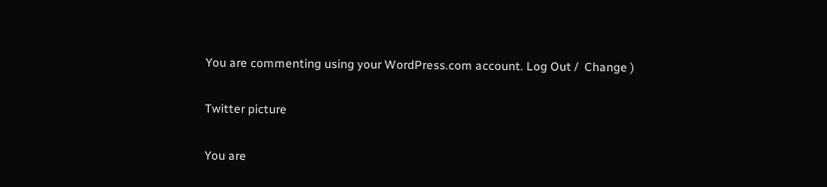You are commenting using your WordPress.com account. Log Out /  Change )

Twitter picture

You are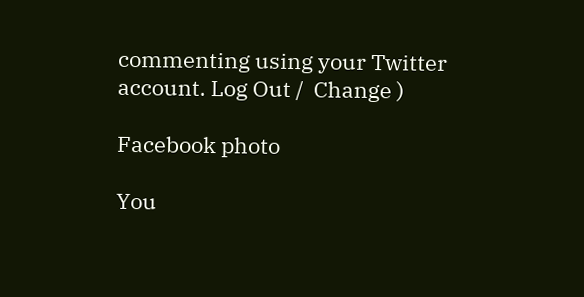commenting using your Twitter account. Log Out /  Change )

Facebook photo

You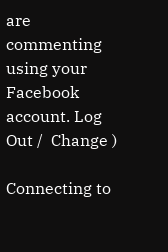are commenting using your Facebook account. Log Out /  Change )

Connecting to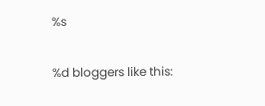%s

%d bloggers like this: